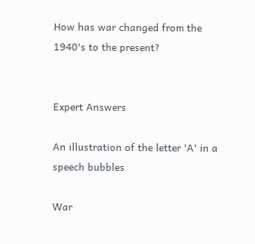How has war changed from the 1940's to the present?


Expert Answers

An illustration of the letter 'A' in a speech bubbles

War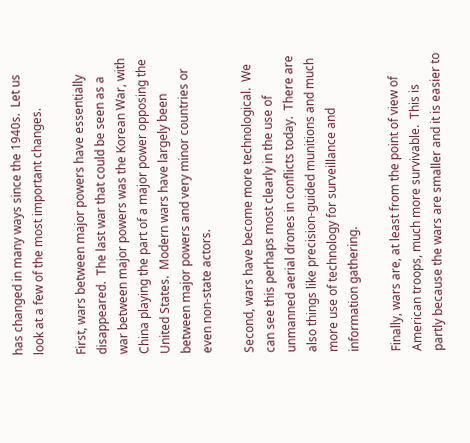has changed in many ways since the 1940s.  Let us look at a few of the most important changes.

First, wars between major powers have essentially disappeared.  The last war that could be seen as a war between major powers was the Korean War, with China playing the part of a major power opposing the United States.  Modern wars have largely been between major powers and very minor countries or even non-state actors.

Second, wars have become more technological.  We can see this perhaps most clearly in the use of unmanned aerial drones in conflicts today.  There are also things like precision-guided munitions and much more use of technology for surveillance and information gathering.

Finally, wars are, at least from the point of view of American troops, much more survivable.  This is partly because the wars are smaller and it is easier to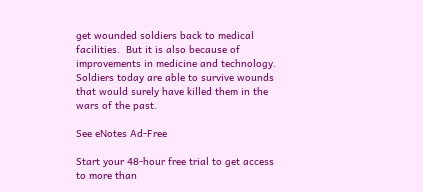get wounded soldiers back to medical facilities.  But it is also because of improvements in medicine and technology.  Soldiers today are able to survive wounds that would surely have killed them in the wars of the past.

See eNotes Ad-Free

Start your 48-hour free trial to get access to more than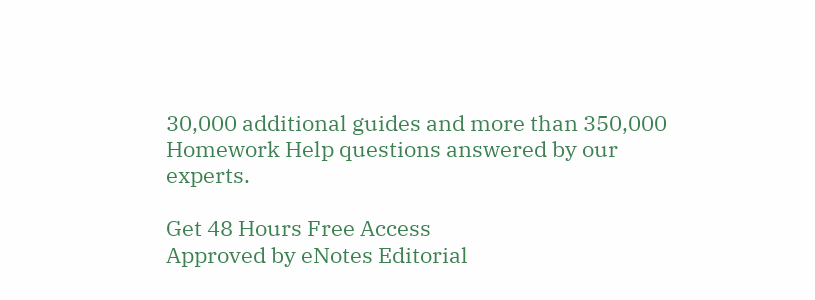30,000 additional guides and more than 350,000 Homework Help questions answered by our experts.

Get 48 Hours Free Access
Approved by eNotes Editorial